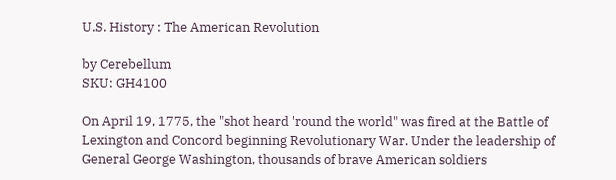U.S. History : The American Revolution

by Cerebellum
SKU: GH4100

On April 19, 1775, the "shot heard 'round the world" was fired at the Battle of Lexington and Concord beginning Revolutionary War. Under the leadership of General George Washington, thousands of brave American soldiers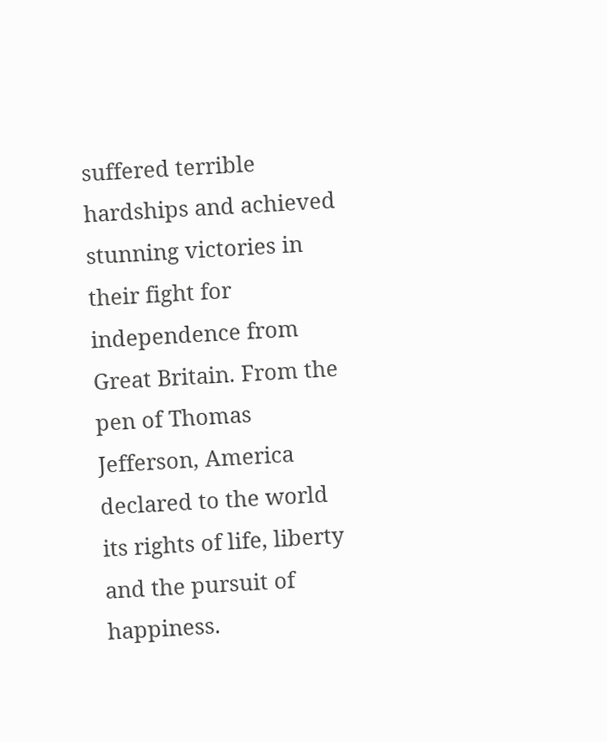suffered terrible hardships and achieved stunning victories in their fight for independence from Great Britain. From the pen of Thomas Jefferson, America declared to the world its rights of life, liberty and the pursuit of happiness.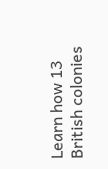Learn how 13 British colonies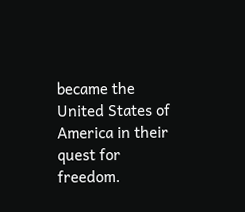became the United States of America in their quest for freedom.